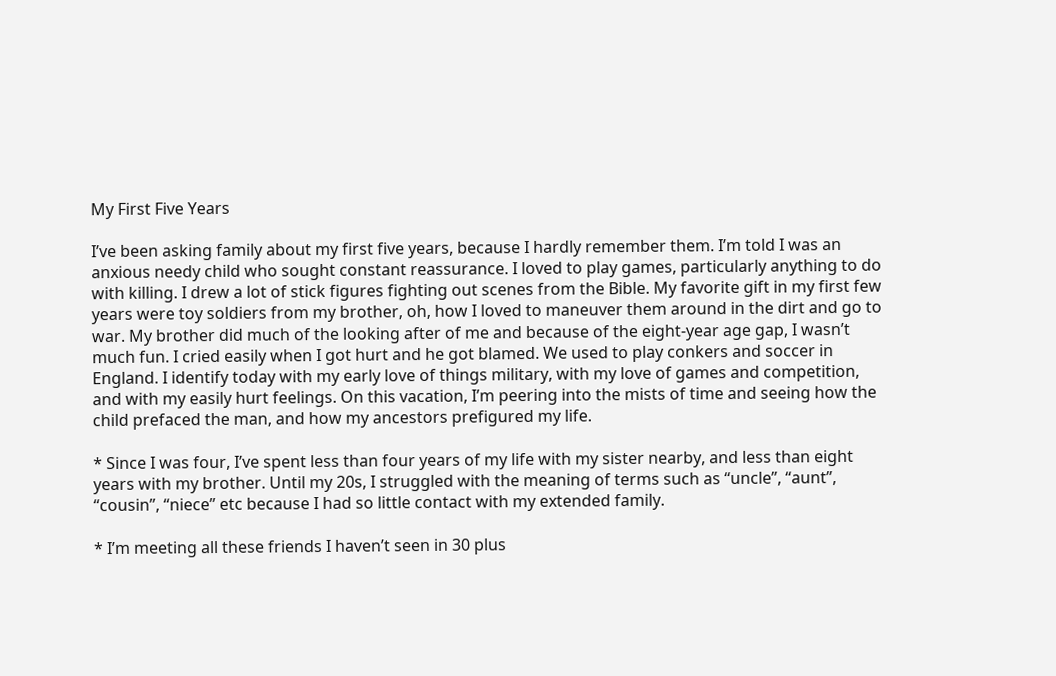My First Five Years

I’ve been asking family about my first five years, because I hardly remember them. I’m told I was an anxious needy child who sought constant reassurance. I loved to play games, particularly anything to do with killing. I drew a lot of stick figures fighting out scenes from the Bible. My favorite gift in my first few years were toy soldiers from my brother, oh, how I loved to maneuver them around in the dirt and go to war. My brother did much of the looking after of me and because of the eight-year age gap, I wasn’t much fun. I cried easily when I got hurt and he got blamed. We used to play conkers and soccer in England. I identify today with my early love of things military, with my love of games and competition, and with my easily hurt feelings. On this vacation, I’m peering into the mists of time and seeing how the child prefaced the man, and how my ancestors prefigured my life.

* Since I was four, I’ve spent less than four years of my life with my sister nearby, and less than eight years with my brother. Until my 20s, I struggled with the meaning of terms such as “uncle”, “aunt”, “cousin”, “niece” etc because I had so little contact with my extended family.

* I’m meeting all these friends I haven’t seen in 30 plus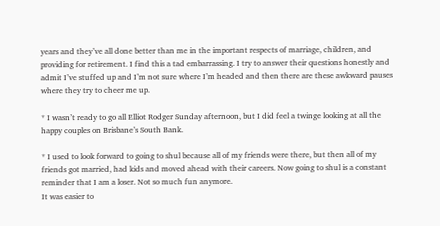years and they’ve all done better than me in the important respects of marriage, children, and providing for retirement. I find this a tad embarrassing. I try to answer their questions honestly and admit I’ve stuffed up and I’m not sure where I’m headed and then there are these awkward pauses where they try to cheer me up.

* I wasn’t ready to go all Elliot Rodger Sunday afternoon, but I did feel a twinge looking at all the happy couples on Brisbane’s South Bank.

* I used to look forward to going to shul because all of my friends were there, but then all of my friends got married, had kids and moved ahead with their careers. Now going to shul is a constant reminder that I am a loser. Not so much fun anymore.
It was easier to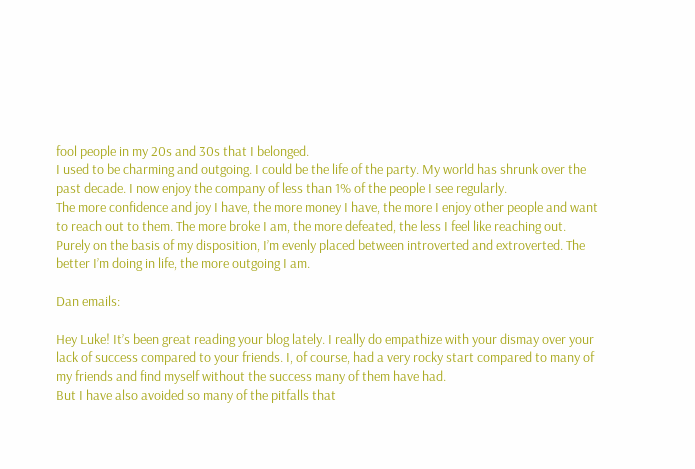fool people in my 20s and 30s that I belonged.
I used to be charming and outgoing. I could be the life of the party. My world has shrunk over the past decade. I now enjoy the company of less than 1% of the people I see regularly.
The more confidence and joy I have, the more money I have, the more I enjoy other people and want to reach out to them. The more broke I am, the more defeated, the less I feel like reaching out.
Purely on the basis of my disposition, I’m evenly placed between introverted and extroverted. The better I’m doing in life, the more outgoing I am.

Dan emails:

Hey Luke! It’s been great reading your blog lately. I really do empathize with your dismay over your lack of success compared to your friends. I, of course, had a very rocky start compared to many of my friends and find myself without the success many of them have had.
But I have also avoided so many of the pitfalls that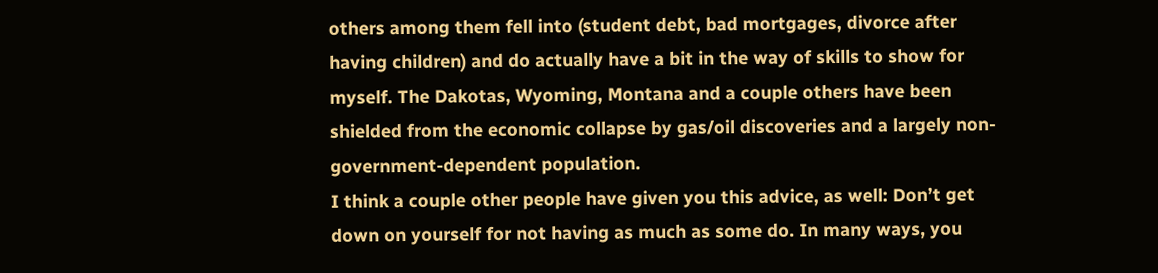others among them fell into (student debt, bad mortgages, divorce after having children) and do actually have a bit in the way of skills to show for myself. The Dakotas, Wyoming, Montana and a couple others have been shielded from the economic collapse by gas/oil discoveries and a largely non-government-dependent population.
I think a couple other people have given you this advice, as well: Don’t get down on yourself for not having as much as some do. In many ways, you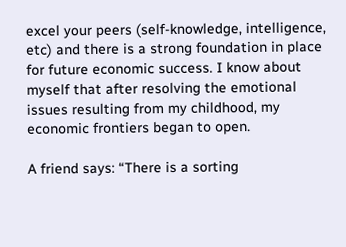excel your peers (self-knowledge, intelligence, etc) and there is a strong foundation in place for future economic success. I know about myself that after resolving the emotional issues resulting from my childhood, my economic frontiers began to open.

A friend says: “There is a sorting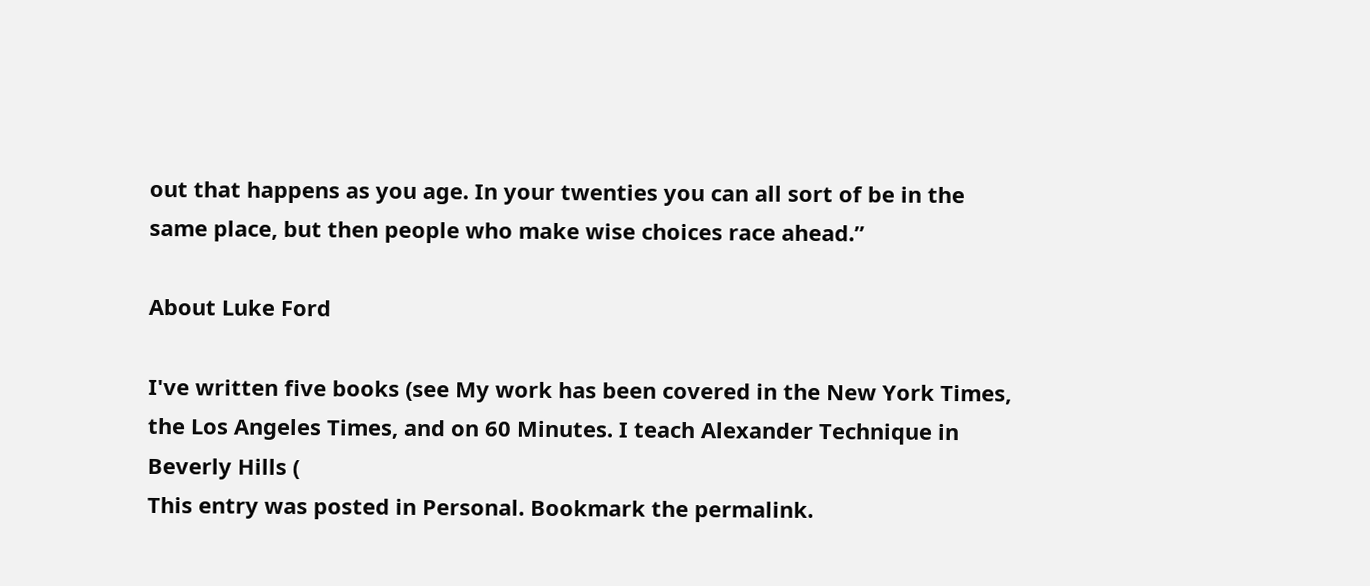out that happens as you age. In your twenties you can all sort of be in the same place, but then people who make wise choices race ahead.”

About Luke Ford

I've written five books (see My work has been covered in the New York Times, the Los Angeles Times, and on 60 Minutes. I teach Alexander Technique in Beverly Hills (
This entry was posted in Personal. Bookmark the permalink.